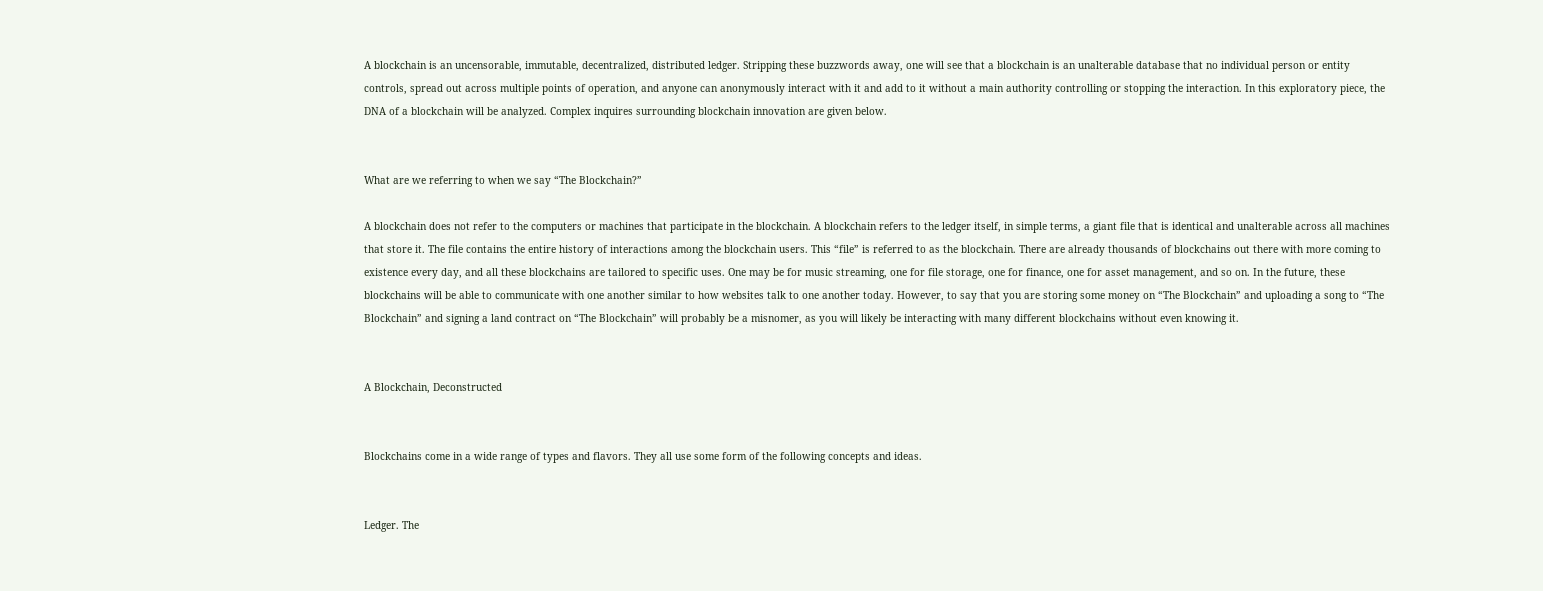A blockchain is an uncensorable, immutable, decentralized, distributed ledger. Stripping these buzzwords away, one will see that a blockchain is an unalterable database that no individual person or entity controls, spread out across multiple points of operation, and anyone can anonymously interact with it and add to it without a main authority controlling or stopping the interaction. In this exploratory piece, the DNA of a blockchain will be analyzed. Complex inquires surrounding blockchain innovation are given below.


What are we referring to when we say “The Blockchain?”

A blockchain does not refer to the computers or machines that participate in the blockchain. A blockchain refers to the ledger itself, in simple terms, a giant file that is identical and unalterable across all machines that store it. The file contains the entire history of interactions among the blockchain users. This “file” is referred to as the blockchain. There are already thousands of blockchains out there with more coming to existence every day, and all these blockchains are tailored to specific uses. One may be for music streaming, one for file storage, one for finance, one for asset management, and so on. In the future, these blockchains will be able to communicate with one another similar to how websites talk to one another today. However, to say that you are storing some money on “The Blockchain” and uploading a song to “The Blockchain” and signing a land contract on “The Blockchain” will probably be a misnomer, as you will likely be interacting with many different blockchains without even knowing it.


A Blockchain, Deconstructed


Blockchains come in a wide range of types and flavors. They all use some form of the following concepts and ideas.


Ledger. The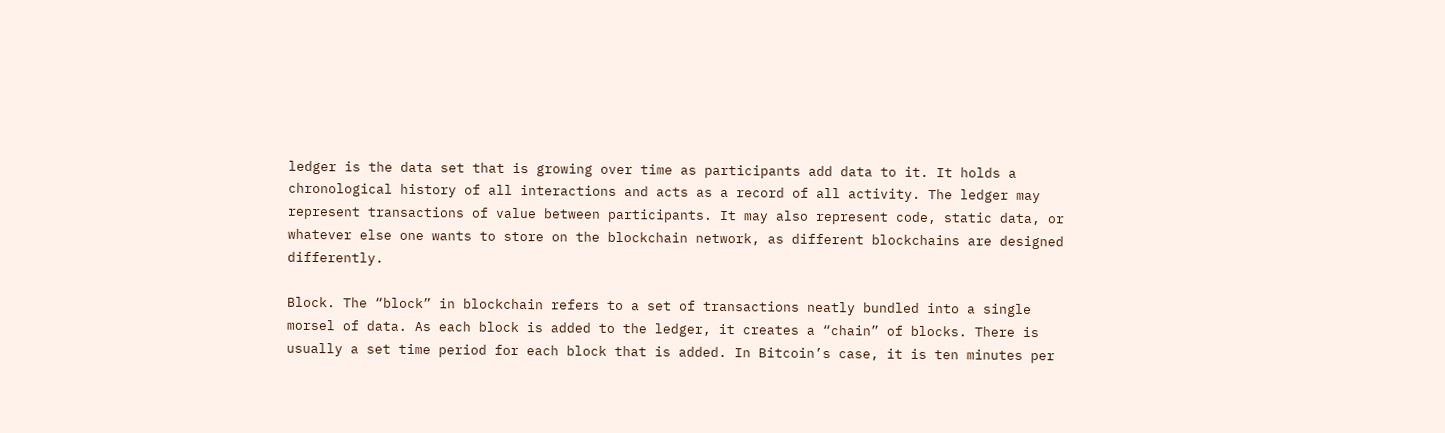ledger is the data set that is growing over time as participants add data to it. It holds a chronological history of all interactions and acts as a record of all activity. The ledger may represent transactions of value between participants. It may also represent code, static data, or whatever else one wants to store on the blockchain network, as different blockchains are designed differently.

Block. The “block” in blockchain refers to a set of transactions neatly bundled into a single morsel of data. As each block is added to the ledger, it creates a “chain” of blocks. There is usually a set time period for each block that is added. In Bitcoin’s case, it is ten minutes per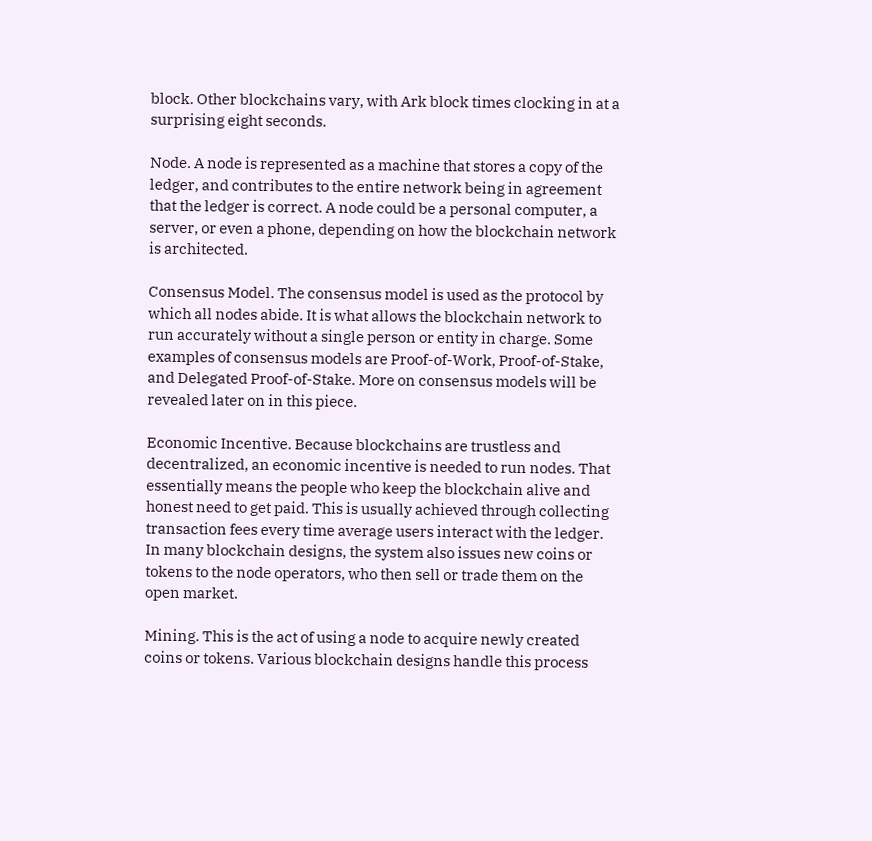block. Other blockchains vary, with Ark block times clocking in at a surprising eight seconds.

Node. A node is represented as a machine that stores a copy of the ledger, and contributes to the entire network being in agreement that the ledger is correct. A node could be a personal computer, a server, or even a phone, depending on how the blockchain network is architected.

Consensus Model. The consensus model is used as the protocol by which all nodes abide. It is what allows the blockchain network to run accurately without a single person or entity in charge. Some examples of consensus models are Proof-of-Work, Proof-of-Stake, and Delegated Proof-of-Stake. More on consensus models will be revealed later on in this piece.

Economic Incentive. Because blockchains are trustless and decentralized, an economic incentive is needed to run nodes. That essentially means the people who keep the blockchain alive and honest need to get paid. This is usually achieved through collecting transaction fees every time average users interact with the ledger. In many blockchain designs, the system also issues new coins or tokens to the node operators, who then sell or trade them on the open market.

Mining. This is the act of using a node to acquire newly created coins or tokens. Various blockchain designs handle this process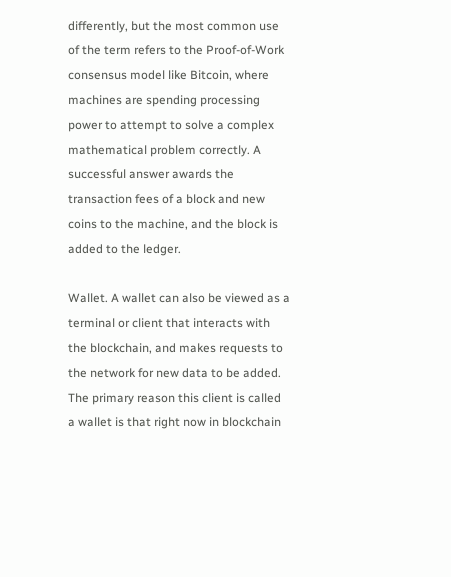differently, but the most common use of the term refers to the Proof-of-Work consensus model like Bitcoin, where machines are spending processing power to attempt to solve a complex mathematical problem correctly. A successful answer awards the transaction fees of a block and new coins to the machine, and the block is added to the ledger.

Wallet. A wallet can also be viewed as a terminal or client that interacts with the blockchain, and makes requests to the network for new data to be added. The primary reason this client is called a wallet is that right now in blockchain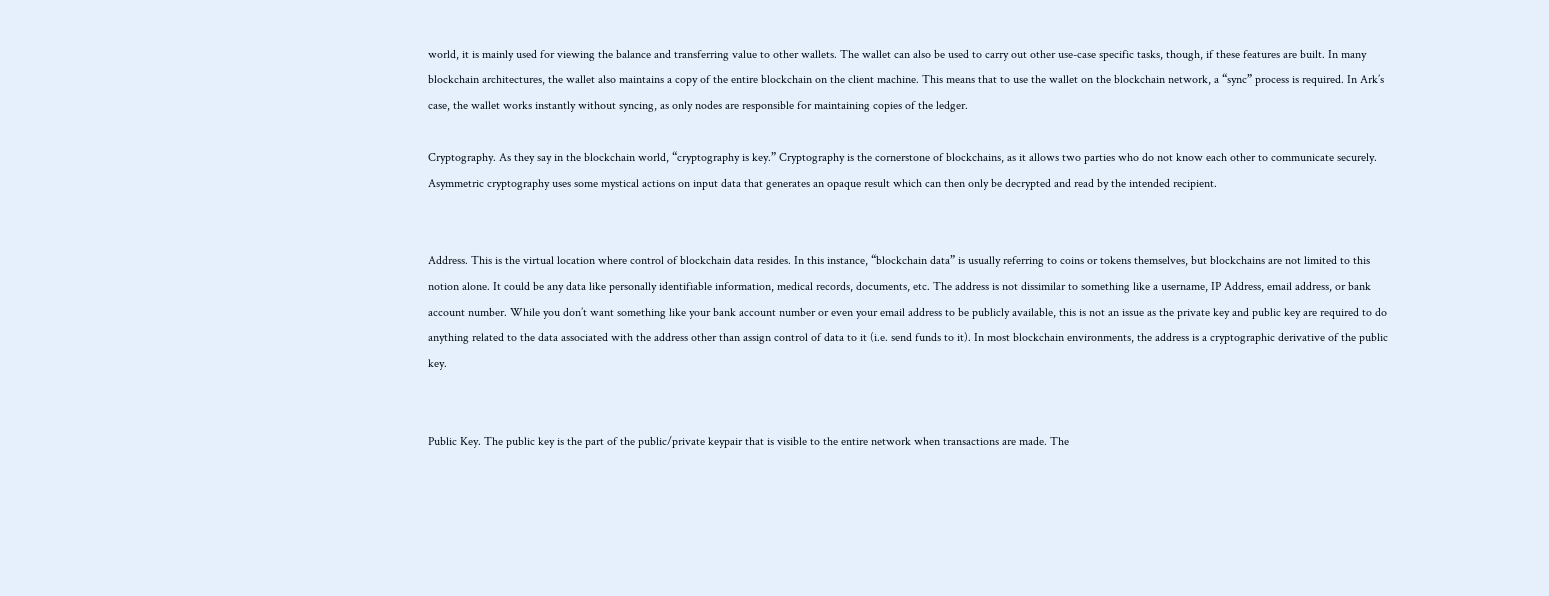world, it is mainly used for viewing the balance and transferring value to other wallets. The wallet can also be used to carry out other use-case specific tasks, though, if these features are built. In many blockchain architectures, the wallet also maintains a copy of the entire blockchain on the client machine. This means that to use the wallet on the blockchain network, a “sync” process is required. In Ark’s case, the wallet works instantly without syncing, as only nodes are responsible for maintaining copies of the ledger.

Cryptography. As they say in the blockchain world, “cryptography is key.” Cryptography is the cornerstone of blockchains, as it allows two parties who do not know each other to communicate securely. Asymmetric cryptography uses some mystical actions on input data that generates an opaque result which can then only be decrypted and read by the intended recipient.


Address. This is the virtual location where control of blockchain data resides. In this instance, “blockchain data” is usually referring to coins or tokens themselves, but blockchains are not limited to this notion alone. It could be any data like personally identifiable information, medical records, documents, etc. The address is not dissimilar to something like a username, IP Address, email address, or bank account number. While you don’t want something like your bank account number or even your email address to be publicly available, this is not an issue as the private key and public key are required to do anything related to the data associated with the address other than assign control of data to it (i.e. send funds to it). In most blockchain environments, the address is a cryptographic derivative of the public key.


Public Key. The public key is the part of the public/private keypair that is visible to the entire network when transactions are made. The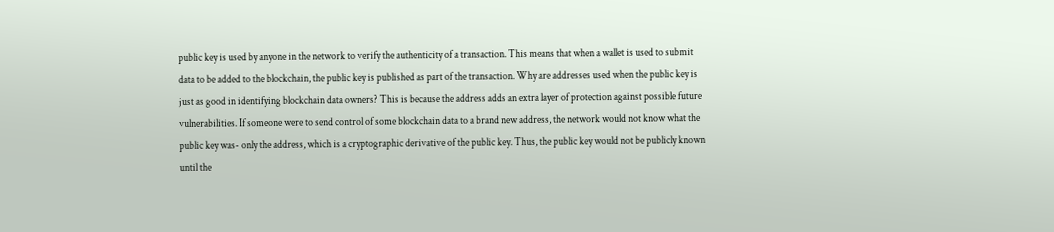public key is used by anyone in the network to verify the authenticity of a transaction. This means that when a wallet is used to submit data to be added to the blockchain, the public key is published as part of the transaction. Why are addresses used when the public key is just as good in identifying blockchain data owners? This is because the address adds an extra layer of protection against possible future vulnerabilities. If someone were to send control of some blockchain data to a brand new address, the network would not know what the public key was- only the address, which is a cryptographic derivative of the public key. Thus, the public key would not be publicly known until the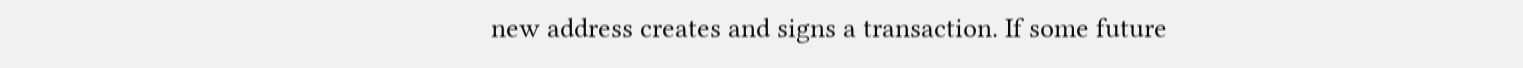new address creates and signs a transaction. If some future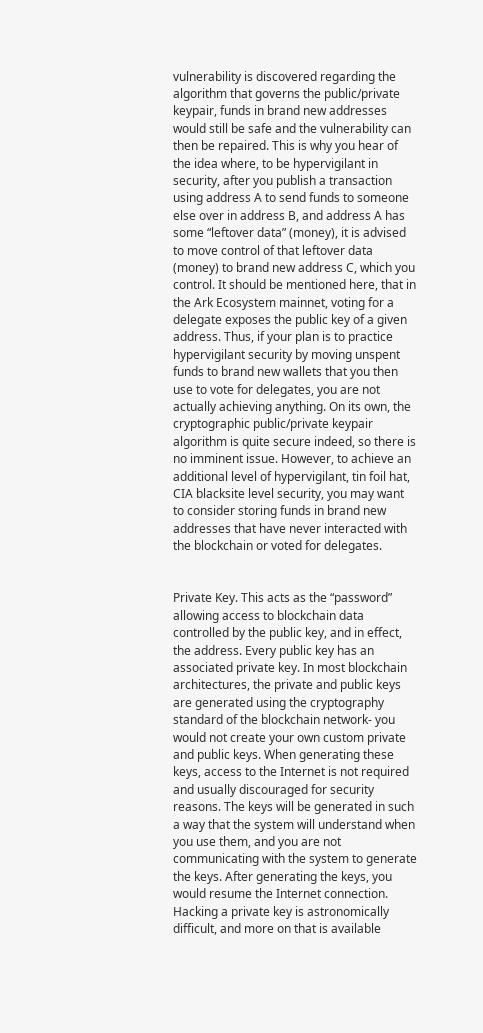vulnerability is discovered regarding the algorithm that governs the public/private keypair, funds in brand new addresses would still be safe and the vulnerability can then be repaired. This is why you hear of the idea where, to be hypervigilant in security, after you publish a transaction using address A to send funds to someone else over in address B, and address A has some “leftover data” (money), it is advised to move control of that leftover data (money) to brand new address C, which you control. It should be mentioned here, that in the Ark Ecosystem mainnet, voting for a delegate exposes the public key of a given address. Thus, if your plan is to practice hypervigilant security by moving unspent funds to brand new wallets that you then use to vote for delegates, you are not actually achieving anything. On its own, the cryptographic public/private keypair algorithm is quite secure indeed, so there is no imminent issue. However, to achieve an additional level of hypervigilant, tin foil hat, CIA blacksite level security, you may want to consider storing funds in brand new addresses that have never interacted with the blockchain or voted for delegates.


Private Key. This acts as the “password” allowing access to blockchain data controlled by the public key, and in effect, the address. Every public key has an associated private key. In most blockchain architectures, the private and public keys are generated using the cryptography standard of the blockchain network- you would not create your own custom private and public keys. When generating these keys, access to the Internet is not required and usually discouraged for security reasons. The keys will be generated in such a way that the system will understand when you use them, and you are not communicating with the system to generate the keys. After generating the keys, you would resume the Internet connection. Hacking a private key is astronomically difficult, and more on that is available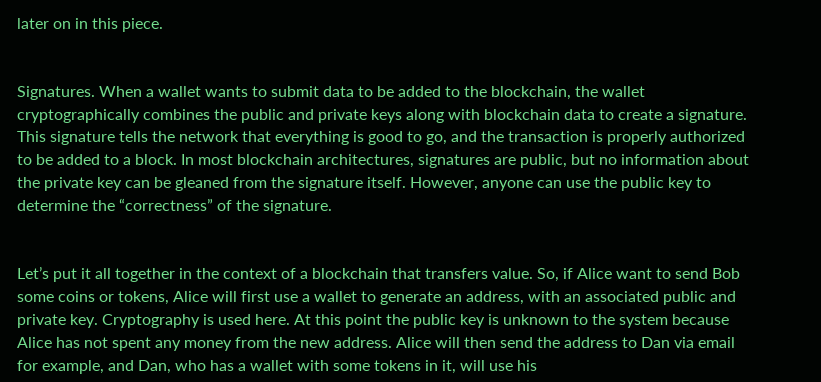later on in this piece.


Signatures. When a wallet wants to submit data to be added to the blockchain, the wallet cryptographically combines the public and private keys along with blockchain data to create a signature. This signature tells the network that everything is good to go, and the transaction is properly authorized to be added to a block. In most blockchain architectures, signatures are public, but no information about the private key can be gleaned from the signature itself. However, anyone can use the public key to determine the “correctness” of the signature.


Let’s put it all together in the context of a blockchain that transfers value. So, if Alice want to send Bob some coins or tokens, Alice will first use a wallet to generate an address, with an associated public and private key. Cryptography is used here. At this point the public key is unknown to the system because Alice has not spent any money from the new address. Alice will then send the address to Dan via email for example, and Dan, who has a wallet with some tokens in it, will use his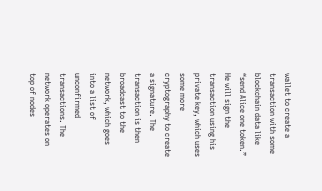wallet to create a transaction with some blockchain data like “send Alice one token.” He will sign the transaction using his private key, which uses some more cryptography to create a signature. The transaction is then broadcast to the network, which goes into a list of unconfirmed transactions. The network operates on top of nodes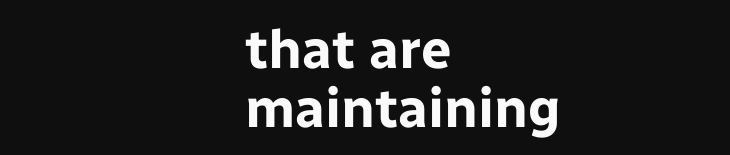that are maintaining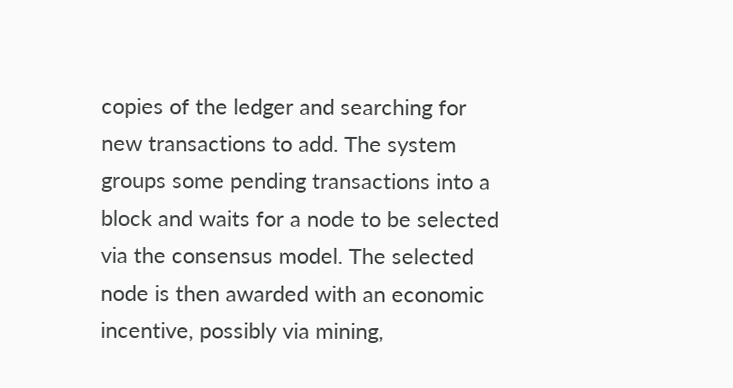copies of the ledger and searching for new transactions to add. The system groups some pending transactions into a block and waits for a node to be selected via the consensus model. The selected node is then awarded with an economic incentive, possibly via mining,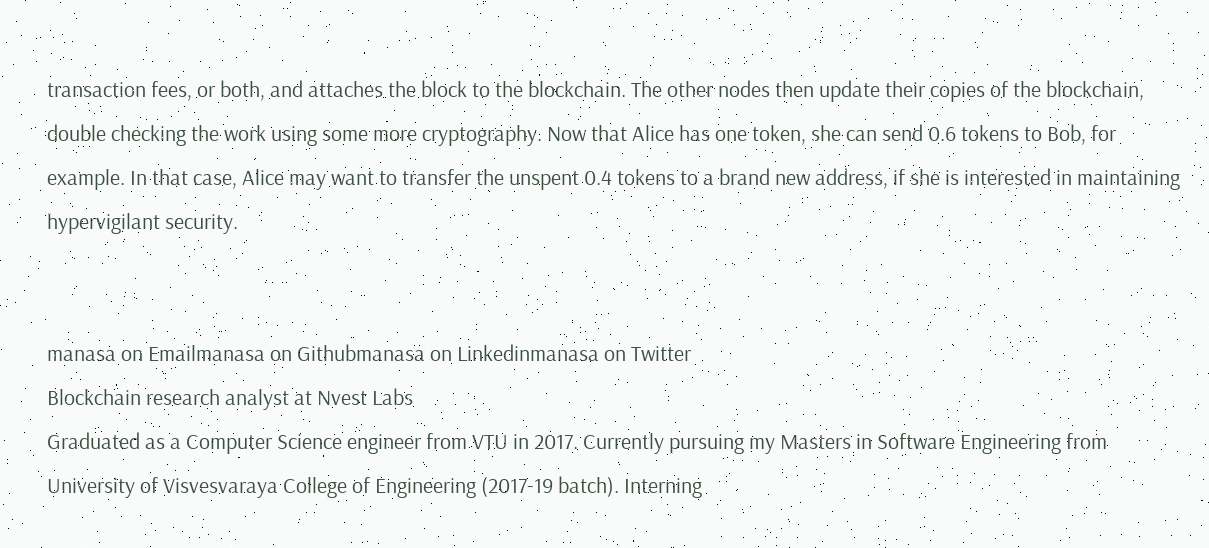transaction fees, or both, and attaches the block to the blockchain. The other nodes then update their copies of the blockchain, double checking the work using some more cryptography. Now that Alice has one token, she can send 0.6 tokens to Bob, for example. In that case, Alice may want to transfer the unspent 0.4 tokens to a brand new address, if she is interested in maintaining hypervigilant security.


manasa on Emailmanasa on Githubmanasa on Linkedinmanasa on Twitter
Blockchain research analyst at Nvest Labs
Graduated as a Computer Science engineer from VTU in 2017. Currently pursuing my Masters in Software Engineering from University of Visvesvaraya College of Engineering (2017-19 batch). Interning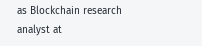as Blockchain research analyst at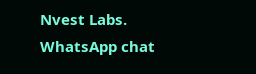Nvest Labs.
WhatsApp chat